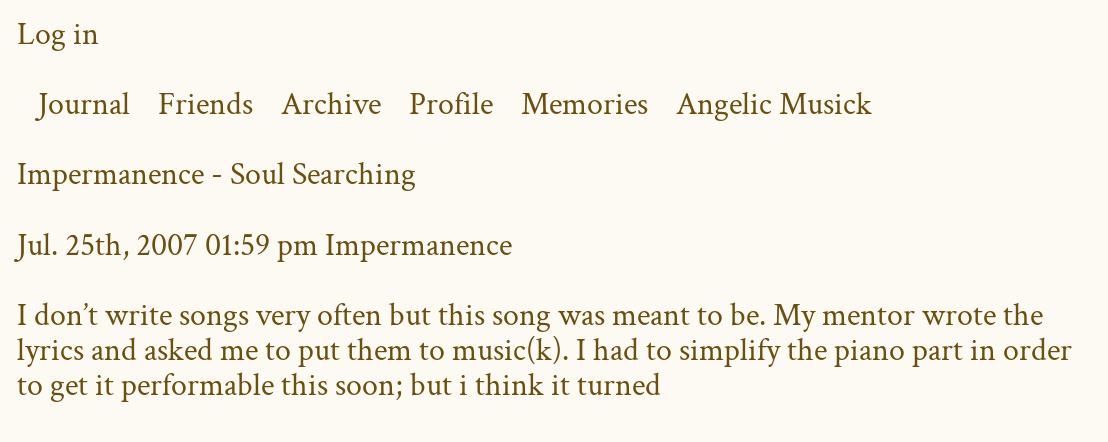Log in

   Journal    Friends    Archive    Profile    Memories    Angelic Musick

Impermanence - Soul Searching

Jul. 25th, 2007 01:59 pm Impermanence

I don’t write songs very often but this song was meant to be. My mentor wrote the lyrics and asked me to put them to music(k). I had to simplify the piano part in order to get it performable this soon; but i think it turned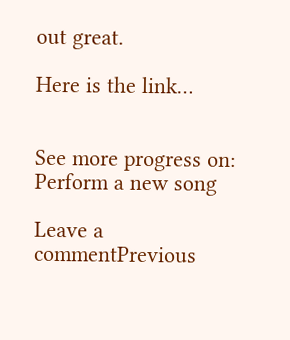out great.

Here is the link…


See more progress on: Perform a new song

Leave a commentPrevious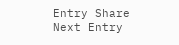Entry Share Next Entry